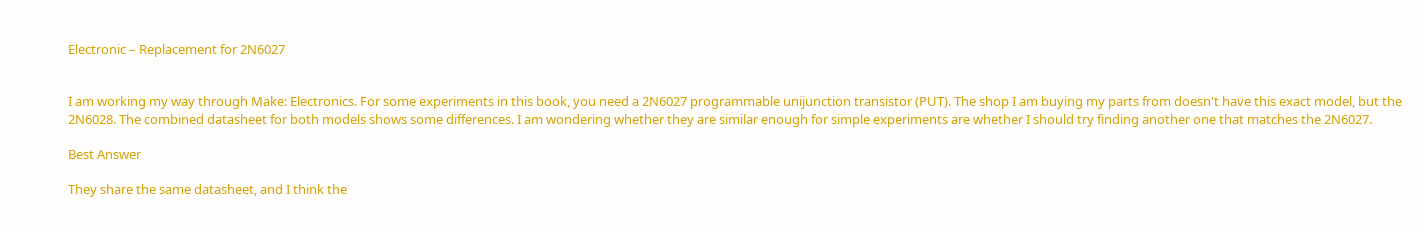Electronic – Replacement for 2N6027


I am working my way through Make: Electronics. For some experiments in this book, you need a 2N6027 programmable unijunction transistor (PUT). The shop I am buying my parts from doesn't have this exact model, but the 2N6028. The combined datasheet for both models shows some differences. I am wondering whether they are similar enough for simple experiments are whether I should try finding another one that matches the 2N6027.

Best Answer

They share the same datasheet, and I think the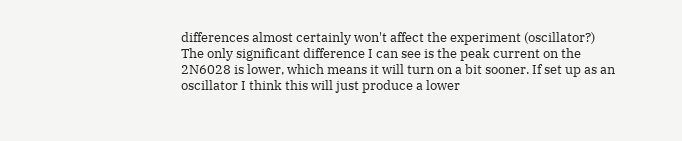differences almost certainly won't affect the experiment (oscillator?)
The only significant difference I can see is the peak current on the 2N6028 is lower, which means it will turn on a bit sooner. If set up as an oscillator I think this will just produce a lower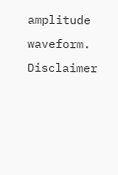amplitude waveform.
Disclaimer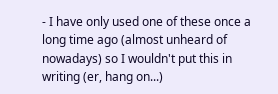- I have only used one of these once a long time ago (almost unheard of nowadays) so I wouldn't put this in writing (er, hang on...)